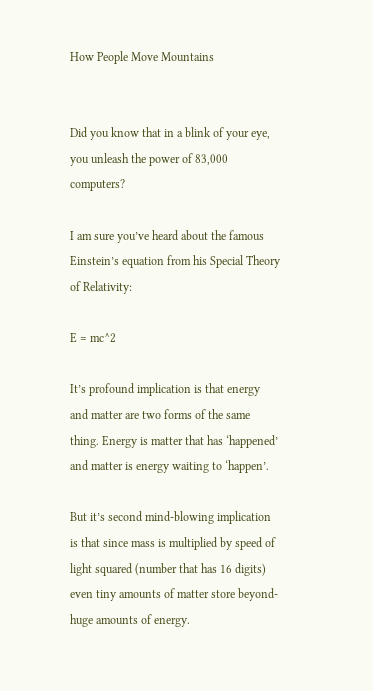How People Move Mountains


Did you know that in a blink of your eye, you unleash the power of 83,000 computers?

I am sure you’ve heard about the famous Einstein’s equation from his Special Theory of Relativity:

E = mc^2

It’s profound implication is that energy and matter are two forms of the same thing. Energy is matter that has ‘happened’ and matter is energy waiting to ‘happen’.

But it’s second mind-blowing implication is that since mass is multiplied by speed of light squared (number that has 16 digits) even tiny amounts of matter store beyond-huge amounts of energy.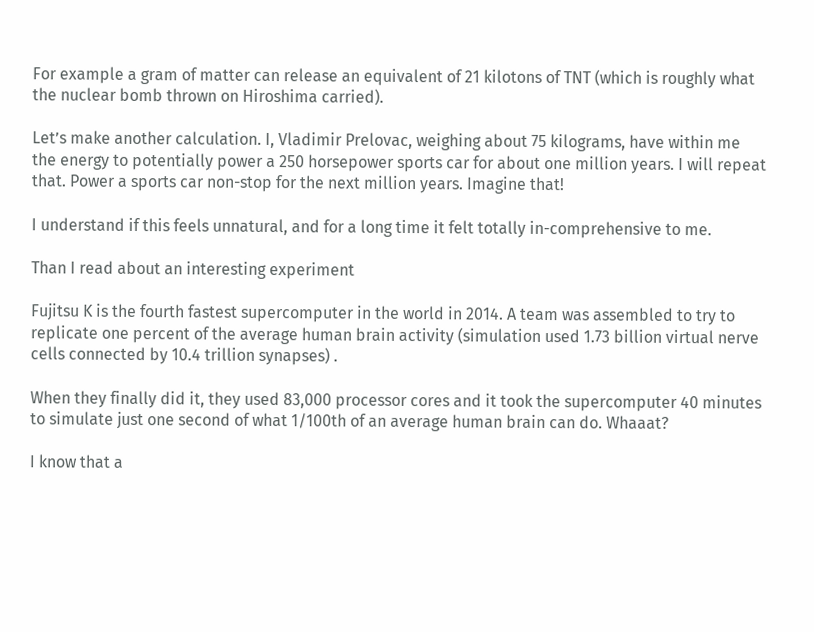For example a gram of matter can release an equivalent of 21 kilotons of TNT (which is roughly what the nuclear bomb thrown on Hiroshima carried).

Let’s make another calculation. I, Vladimir Prelovac, weighing about 75 kilograms, have within me the energy to potentially power a 250 horsepower sports car for about one million years. I will repeat that. Power a sports car non-stop for the next million years. Imagine that!

I understand if this feels unnatural, and for a long time it felt totally in-comprehensive to me.

Than I read about an interesting experiment

Fujitsu K is the fourth fastest supercomputer in the world in 2014. A team was assembled to try to replicate one percent of the average human brain activity (simulation used 1.73 billion virtual nerve cells connected by 10.4 trillion synapses) .

When they finally did it, they used 83,000 processor cores and it took the supercomputer 40 minutes to simulate just one second of what 1/100th of an average human brain can do. Whaaat?

I know that a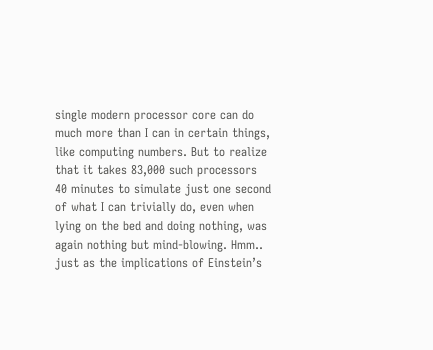single modern processor core can do much more than I can in certain things, like computing numbers. But to realize that it takes 83,000 such processors 40 minutes to simulate just one second of what I can trivially do, even when lying on the bed and doing nothing, was again nothing but mind-blowing. Hmm.. just as the implications of Einstein’s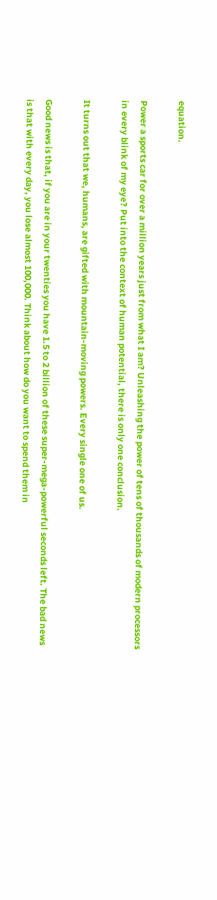equation.

Power a sports car for over a million years just from what I am? Unleashing the power of tens of thousands of modern processors in every blink of my eye? Put into the context of human potential, there is only one conclusion.

It turns out that we, humans, are gifted with mountain-moving powers. Every single one of us.

Good news is that, if you are in your twenties you have 1.5 to 2 billion of these super-mega-powerful seconds left. The bad news is that with every day, you lose almost 100,000. Think about how do you want to spend them in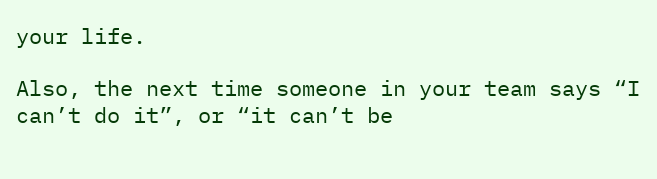your life.

Also, the next time someone in your team says “I can’t do it”, or “it can’t be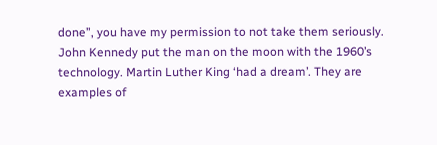done”, you have my permission to not take them seriously. John Kennedy put the man on the moon with the 1960’s technology. Martin Luther King ‘had a dream’. They are examples of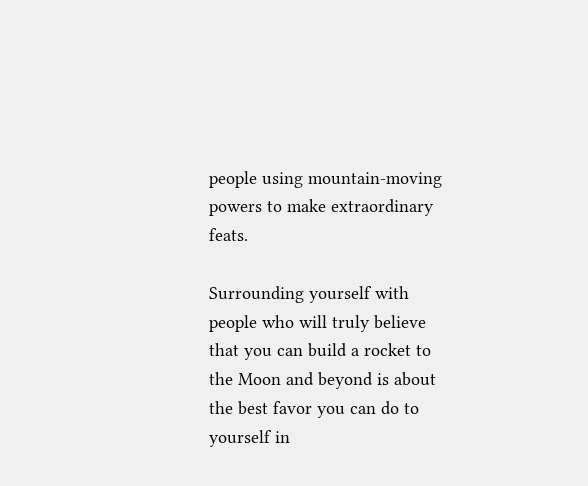people using mountain-moving powers to make extraordinary feats.

Surrounding yourself with people who will truly believe that you can build a rocket to the Moon and beyond is about the best favor you can do to yourself in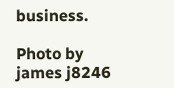business.

Photo by james j8246